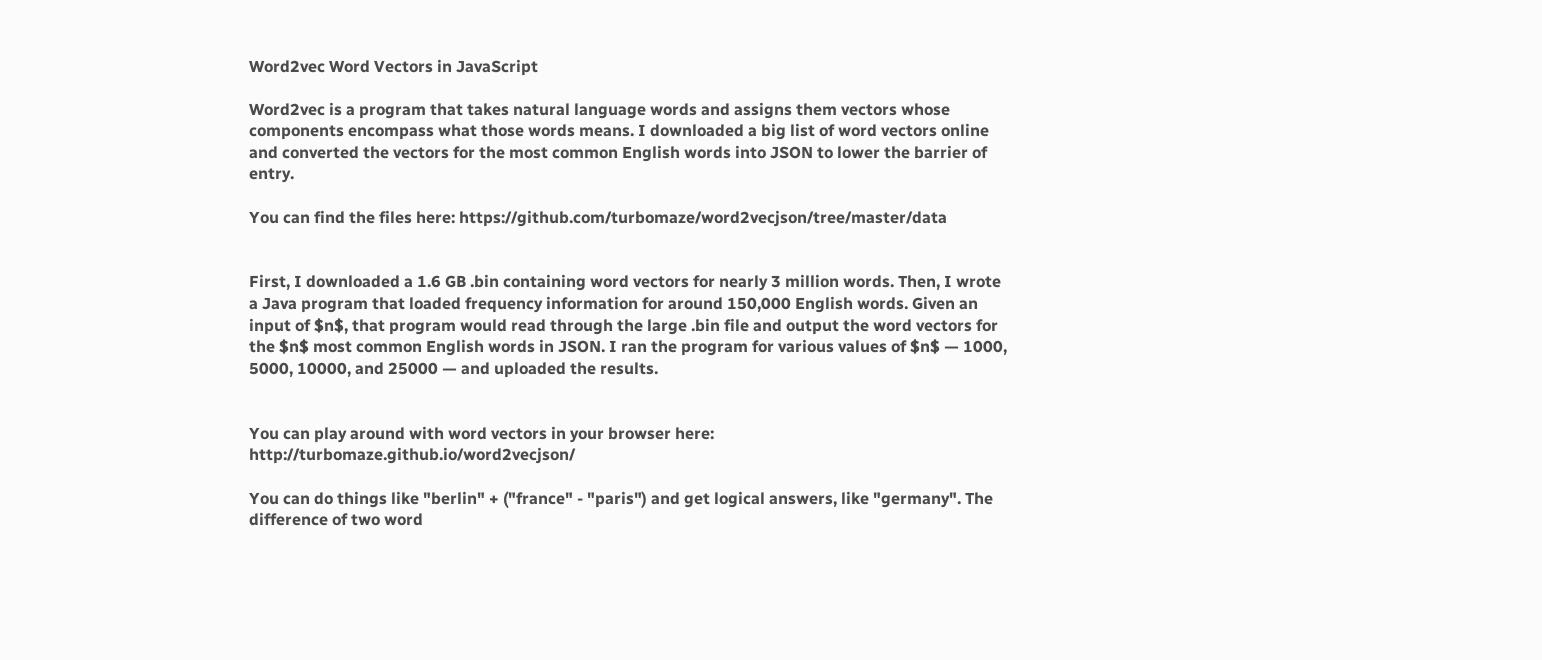Word2vec Word Vectors in JavaScript

Word2vec is a program that takes natural language words and assigns them vectors whose components encompass what those words means. I downloaded a big list of word vectors online and converted the vectors for the most common English words into JSON to lower the barrier of entry.

You can find the files here: https://github.com/turbomaze/word2vecjson/tree/master/data


First, I downloaded a 1.6 GB .bin containing word vectors for nearly 3 million words. Then, I wrote a Java program that loaded frequency information for around 150,000 English words. Given an input of $n$, that program would read through the large .bin file and output the word vectors for the $n$ most common English words in JSON. I ran the program for various values of $n$ — 1000, 5000, 10000, and 25000 — and uploaded the results.


You can play around with word vectors in your browser here: http://turbomaze.github.io/word2vecjson/

You can do things like "berlin" + ("france" - "paris") and get logical answers, like "germany". The difference of two word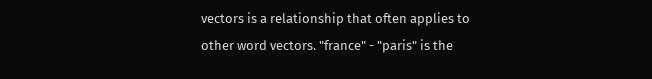vectors is a relationship that often applies to other word vectors. "france" - "paris" is the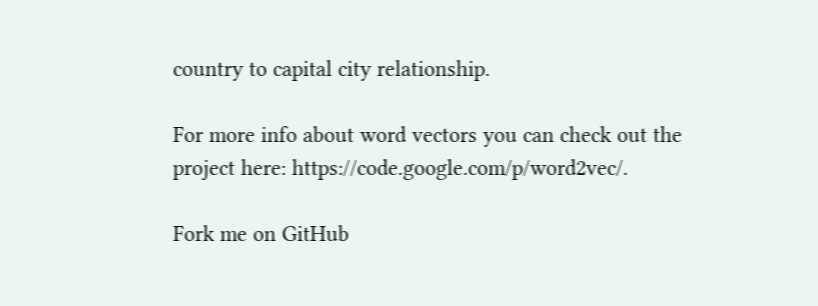country to capital city relationship.

For more info about word vectors you can check out the project here: https://code.google.com/p/word2vec/.

Fork me on GitHub